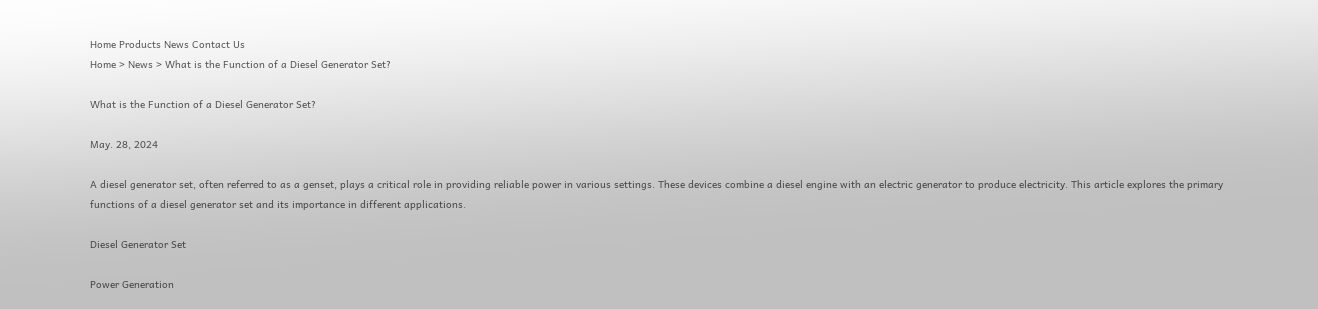Home Products News Contact Us
Home > News > What is the Function of a Diesel Generator Set?

What is the Function of a Diesel Generator Set?

May. 28, 2024

A diesel generator set, often referred to as a genset, plays a critical role in providing reliable power in various settings. These devices combine a diesel engine with an electric generator to produce electricity. This article explores the primary functions of a diesel generator set and its importance in different applications.

Diesel Generator Set

Power Generation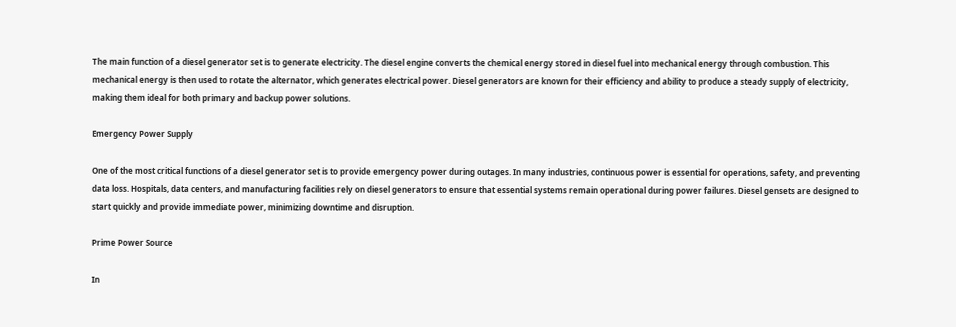The main function of a diesel generator set is to generate electricity. The diesel engine converts the chemical energy stored in diesel fuel into mechanical energy through combustion. This mechanical energy is then used to rotate the alternator, which generates electrical power. Diesel generators are known for their efficiency and ability to produce a steady supply of electricity, making them ideal for both primary and backup power solutions.

Emergency Power Supply

One of the most critical functions of a diesel generator set is to provide emergency power during outages. In many industries, continuous power is essential for operations, safety, and preventing data loss. Hospitals, data centers, and manufacturing facilities rely on diesel generators to ensure that essential systems remain operational during power failures. Diesel gensets are designed to start quickly and provide immediate power, minimizing downtime and disruption.

Prime Power Source

In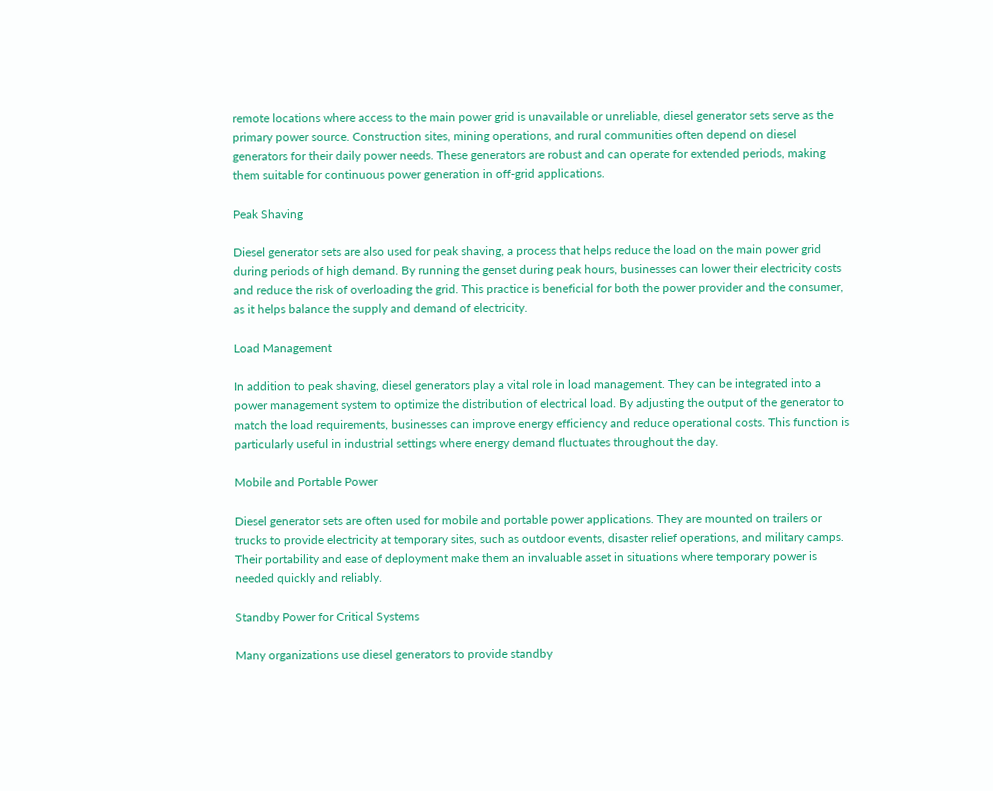remote locations where access to the main power grid is unavailable or unreliable, diesel generator sets serve as the primary power source. Construction sites, mining operations, and rural communities often depend on diesel generators for their daily power needs. These generators are robust and can operate for extended periods, making them suitable for continuous power generation in off-grid applications.

Peak Shaving

Diesel generator sets are also used for peak shaving, a process that helps reduce the load on the main power grid during periods of high demand. By running the genset during peak hours, businesses can lower their electricity costs and reduce the risk of overloading the grid. This practice is beneficial for both the power provider and the consumer, as it helps balance the supply and demand of electricity.

Load Management

In addition to peak shaving, diesel generators play a vital role in load management. They can be integrated into a power management system to optimize the distribution of electrical load. By adjusting the output of the generator to match the load requirements, businesses can improve energy efficiency and reduce operational costs. This function is particularly useful in industrial settings where energy demand fluctuates throughout the day.

Mobile and Portable Power

Diesel generator sets are often used for mobile and portable power applications. They are mounted on trailers or trucks to provide electricity at temporary sites, such as outdoor events, disaster relief operations, and military camps. Their portability and ease of deployment make them an invaluable asset in situations where temporary power is needed quickly and reliably.

Standby Power for Critical Systems

Many organizations use diesel generators to provide standby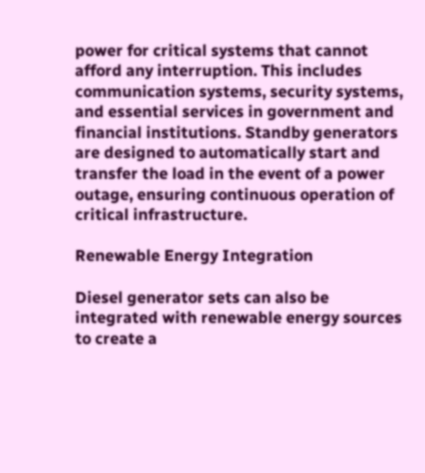power for critical systems that cannot afford any interruption. This includes communication systems, security systems, and essential services in government and financial institutions. Standby generators are designed to automatically start and transfer the load in the event of a power outage, ensuring continuous operation of critical infrastructure.

Renewable Energy Integration

Diesel generator sets can also be integrated with renewable energy sources to create a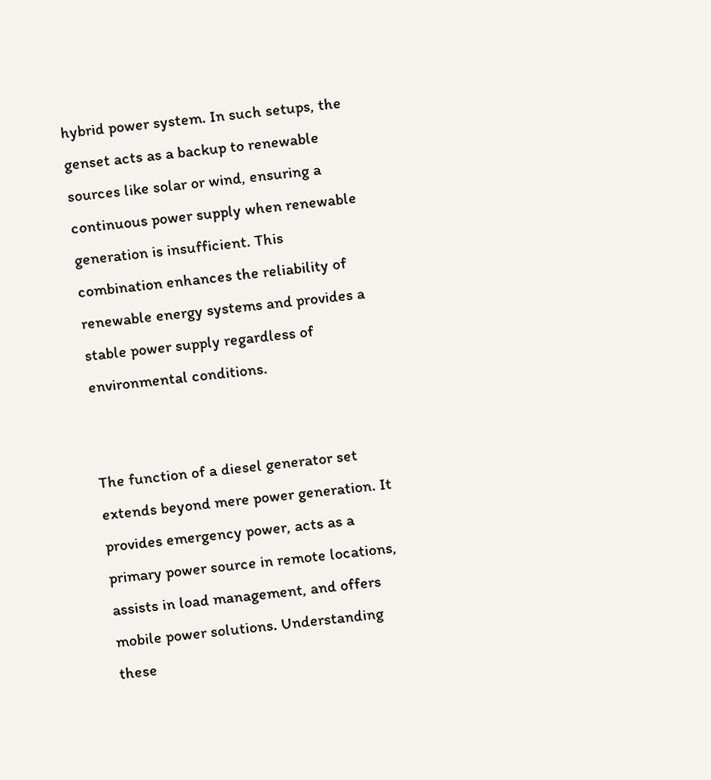hybrid power system. In such setups, the genset acts as a backup to renewable sources like solar or wind, ensuring a continuous power supply when renewable generation is insufficient. This combination enhances the reliability of renewable energy systems and provides a stable power supply regardless of environmental conditions.


The function of a diesel generator set extends beyond mere power generation. It provides emergency power, acts as a primary power source in remote locations, assists in load management, and offers mobile power solutions. Understanding these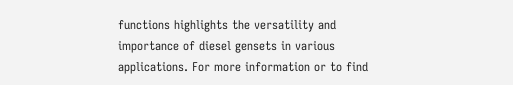functions highlights the versatility and importance of diesel gensets in various applications. For more information or to find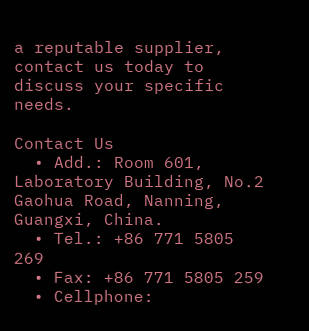a reputable supplier, contact us today to discuss your specific needs.

Contact Us
  • Add.: Room 601, Laboratory Building, No.2 Gaohua Road, Nanning, Guangxi, China.
  • Tel.: +86 771 5805 269
  • Fax: +86 771 5805 259
  • Cellphone: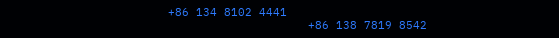+86 134 8102 4441
                    +86 138 7819 8542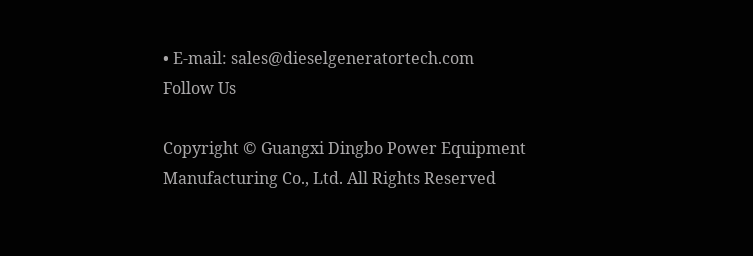• E-mail: sales@dieselgeneratortech.com
Follow Us

Copyright © Guangxi Dingbo Power Equipment Manufacturing Co., Ltd. All Rights Reserved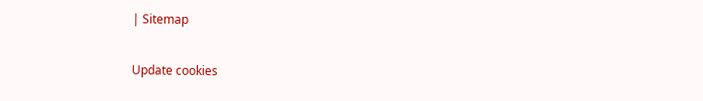| Sitemap

Update cookies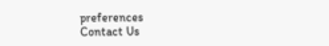preferences
Contact Us